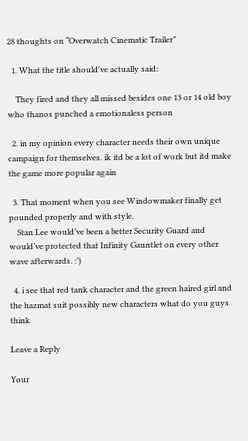28 thoughts on “Overwatch Cinematic Trailer”

  1. What the title should've actually said:

    They fired and they all missed besides one 13 or 14 old boy who thanos punched a emotionaless person

  2. in my opinion every character needs their own unique campaign for themselves. ik itd be a lot of work but itd make the game more popular again

  3. That moment when you see Windowmaker finally get pounded properly and with style.
    Stan Lee would’ve been a better Security Guard and would’ve protected that Infinity Gauntlet on every other wave afterwards. :’)

  4. i see that red tank character and the green haired girl and the hazmat suit possibly new characters what do you guys think

Leave a Reply

Your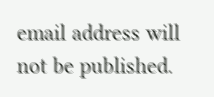email address will not be published.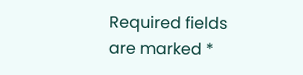Required fields are marked *